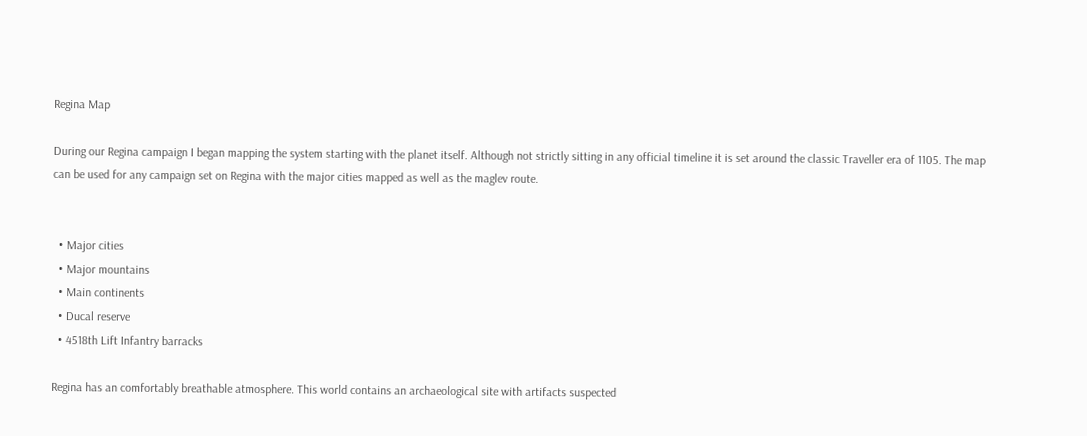Regina Map

During our Regina campaign I began mapping the system starting with the planet itself. Although not strictly sitting in any official timeline it is set around the classic Traveller era of 1105. The map can be used for any campaign set on Regina with the major cities mapped as well as the maglev route.


  • Major cities
  • Major mountains
  • Main continents
  • Ducal reserve
  • 4518th Lift Infantry barracks

Regina has an comfortably breathable atmosphere. This world contains an archaeological site with artifacts suspected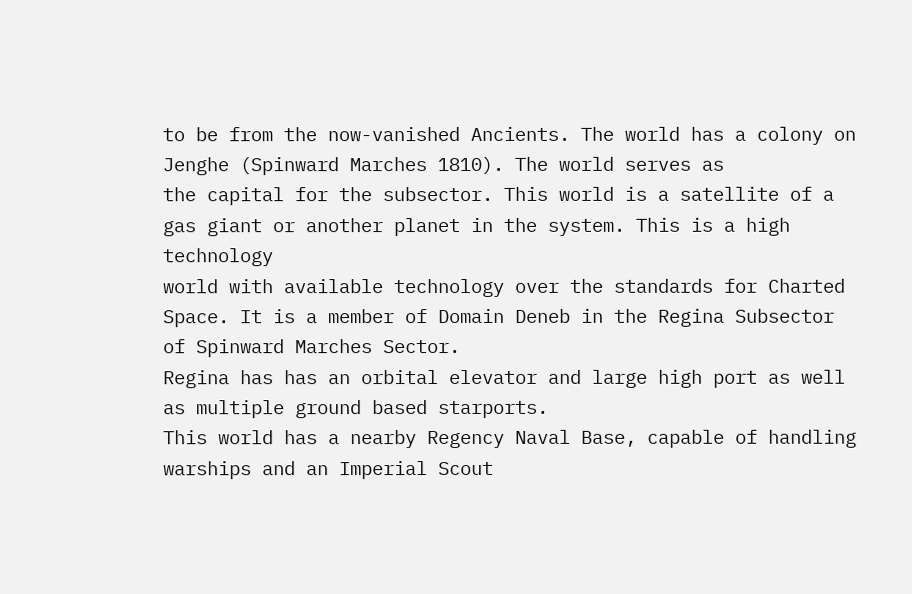to be from the now-vanished Ancients. The world has a colony on Jenghe (Spinward Marches 1810). The world serves as
the capital for the subsector. This world is a satellite of a gas giant or another planet in the system. This is a high technology
world with available technology over the standards for Charted Space. It is a member of Domain Deneb in the Regina Subsector
of Spinward Marches Sector.
Regina has has an orbital elevator and large high port as well as multiple ground based starports.
This world has a nearby Regency Naval Base, capable of handling warships and an Imperial Scout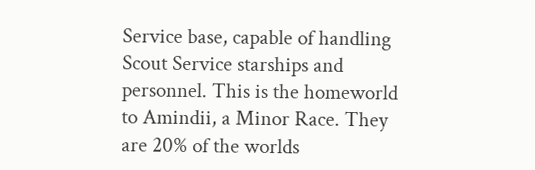Service base, capable of handling
Scout Service starships and personnel. This is the homeworld to Amindii, a Minor Race. They are 20% of the worlds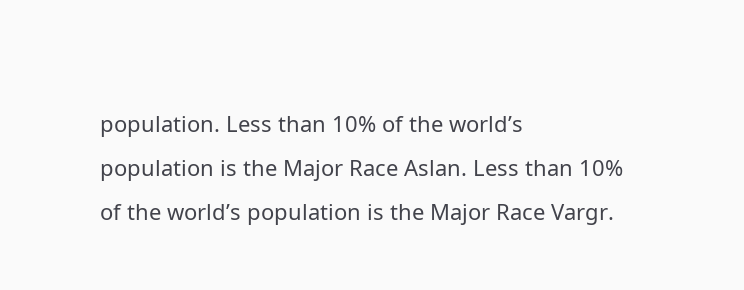population. Less than 10% of the world’s population is the Major Race Aslan. Less than 10% of the world’s population is the Major Race Vargr.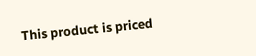This product is priced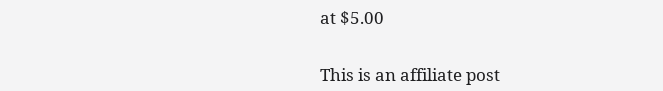at $5.00


This is an affiliate post